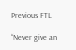Previous FTL

“Never give an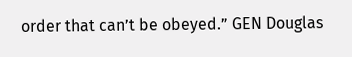order that can’t be obeyed.” GEN Douglas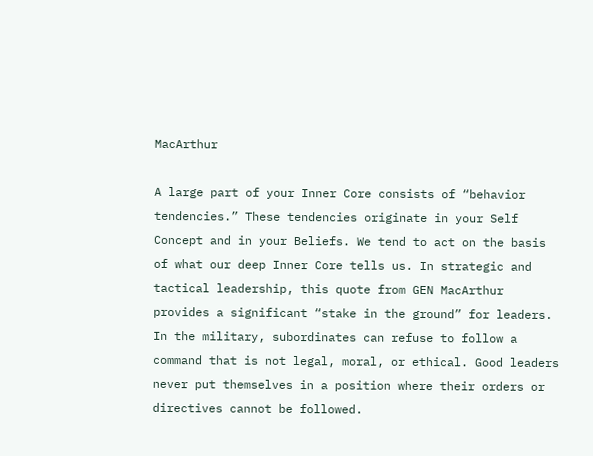MacArthur

A large part of your Inner Core consists of “behavior tendencies.” These tendencies originate in your Self Concept and in your Beliefs. We tend to act on the basis of what our deep Inner Core tells us. In strategic and tactical leadership, this quote from GEN MacArthur provides a significant “stake in the ground” for leaders. In the military, subordinates can refuse to follow a command that is not legal, moral, or ethical. Good leaders never put themselves in a position where their orders or directives cannot be followed.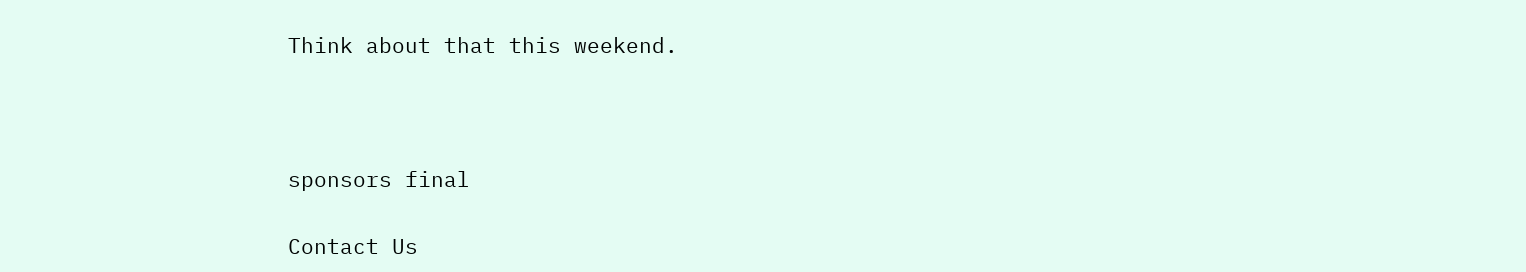Think about that this weekend.



sponsors final

Contact Us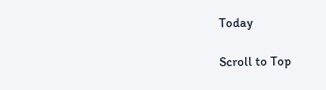Today

Scroll to Top